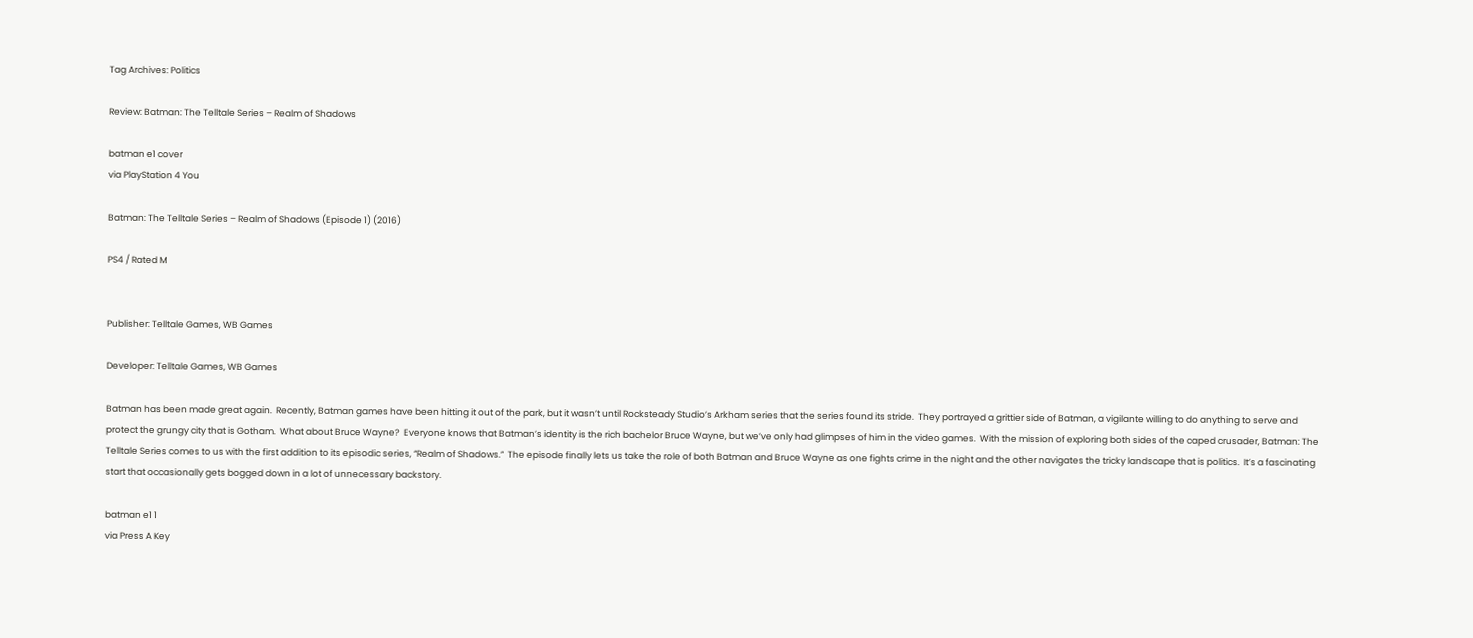Tag Archives: Politics

Review: Batman: The Telltale Series – Realm of Shadows

batman e1 cover
via PlayStation 4 You

Batman: The Telltale Series – Realm of Shadows (Episode 1) (2016)

PS4 / Rated M


Publisher: Telltale Games, WB Games

Developer: Telltale Games, WB Games

Batman has been made great again.  Recently, Batman games have been hitting it out of the park, but it wasn’t until Rocksteady Studio’s Arkham series that the series found its stride.  They portrayed a grittier side of Batman, a vigilante willing to do anything to serve and protect the grungy city that is Gotham.  What about Bruce Wayne?  Everyone knows that Batman’s identity is the rich bachelor Bruce Wayne, but we’ve only had glimpses of him in the video games.  With the mission of exploring both sides of the caped crusader, Batman: The Telltale Series comes to us with the first addition to its episodic series, “Realm of Shadows.”  The episode finally lets us take the role of both Batman and Bruce Wayne as one fights crime in the night and the other navigates the tricky landscape that is politics.  It’s a fascinating start that occasionally gets bogged down in a lot of unnecessary backstory.

batman e1 1
via Press A Key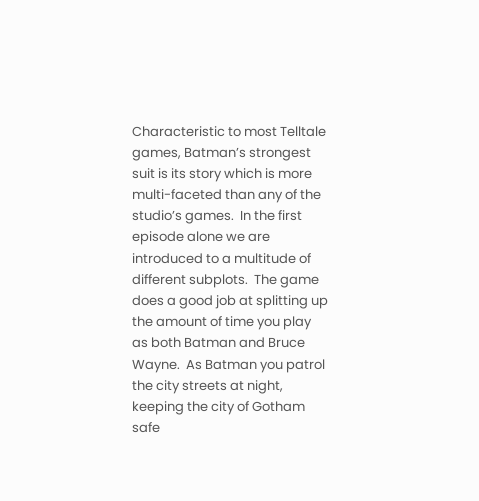Characteristic to most Telltale games, Batman’s strongest suit is its story which is more multi-faceted than any of the studio’s games.  In the first episode alone we are introduced to a multitude of different subplots.  The game does a good job at splitting up the amount of time you play as both Batman and Bruce Wayne.  As Batman you patrol the city streets at night, keeping the city of Gotham safe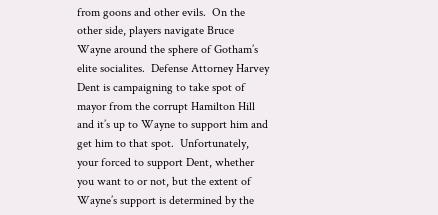from goons and other evils.  On the other side, players navigate Bruce Wayne around the sphere of Gotham’s elite socialites.  Defense Attorney Harvey Dent is campaigning to take spot of mayor from the corrupt Hamilton Hill and it’s up to Wayne to support him and get him to that spot.  Unfortunately, your forced to support Dent, whether you want to or not, but the extent of Wayne’s support is determined by the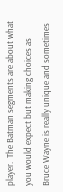player.  The Batman segments are about what you would expect but making choices as Bruce Wayne is really unique and sometimes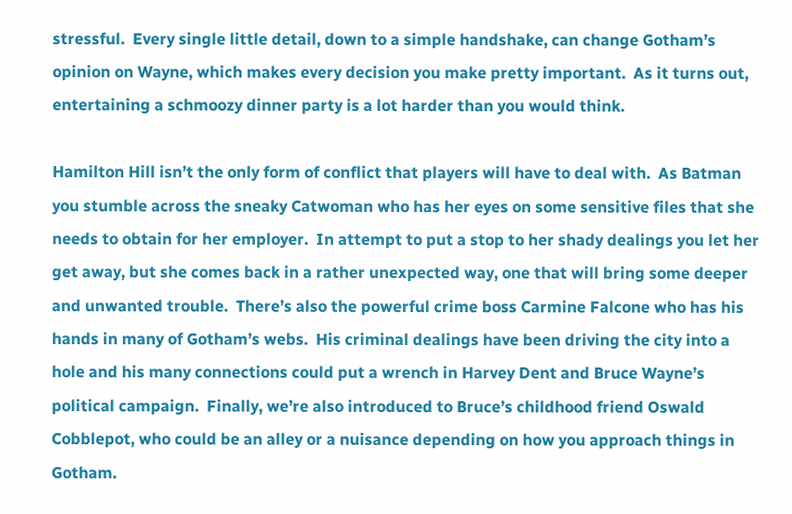stressful.  Every single little detail, down to a simple handshake, can change Gotham’s opinion on Wayne, which makes every decision you make pretty important.  As it turns out, entertaining a schmoozy dinner party is a lot harder than you would think.

Hamilton Hill isn’t the only form of conflict that players will have to deal with.  As Batman you stumble across the sneaky Catwoman who has her eyes on some sensitive files that she needs to obtain for her employer.  In attempt to put a stop to her shady dealings you let her get away, but she comes back in a rather unexpected way, one that will bring some deeper and unwanted trouble.  There’s also the powerful crime boss Carmine Falcone who has his hands in many of Gotham’s webs.  His criminal dealings have been driving the city into a hole and his many connections could put a wrench in Harvey Dent and Bruce Wayne’s political campaign.  Finally, we’re also introduced to Bruce’s childhood friend Oswald Cobblepot, who could be an alley or a nuisance depending on how you approach things in Gotham.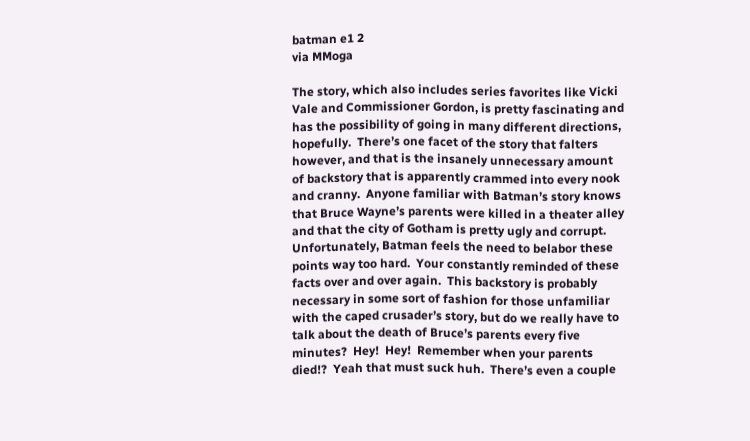batman e1 2
via MMoga

The story, which also includes series favorites like Vicki Vale and Commissioner Gordon, is pretty fascinating and has the possibility of going in many different directions, hopefully.  There’s one facet of the story that falters however, and that is the insanely unnecessary amount of backstory that is apparently crammed into every nook and cranny.  Anyone familiar with Batman’s story knows that Bruce Wayne’s parents were killed in a theater alley and that the city of Gotham is pretty ugly and corrupt.  Unfortunately, Batman feels the need to belabor these points way too hard.  Your constantly reminded of these facts over and over again.  This backstory is probably necessary in some sort of fashion for those unfamiliar with the caped crusader’s story, but do we really have to talk about the death of Bruce’s parents every five minutes?  Hey!  Hey!  Remember when your parents died!?  Yeah that must suck huh.  There’s even a couple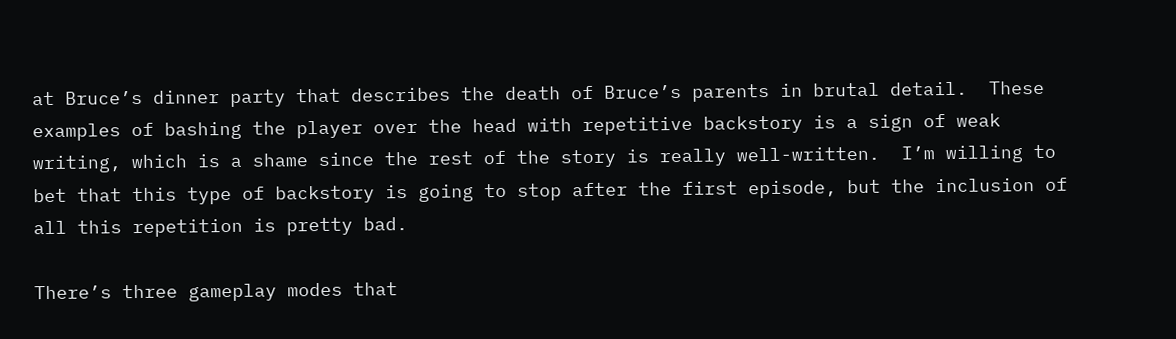at Bruce’s dinner party that describes the death of Bruce’s parents in brutal detail.  These examples of bashing the player over the head with repetitive backstory is a sign of weak writing, which is a shame since the rest of the story is really well-written.  I’m willing to bet that this type of backstory is going to stop after the first episode, but the inclusion of all this repetition is pretty bad.

There’s three gameplay modes that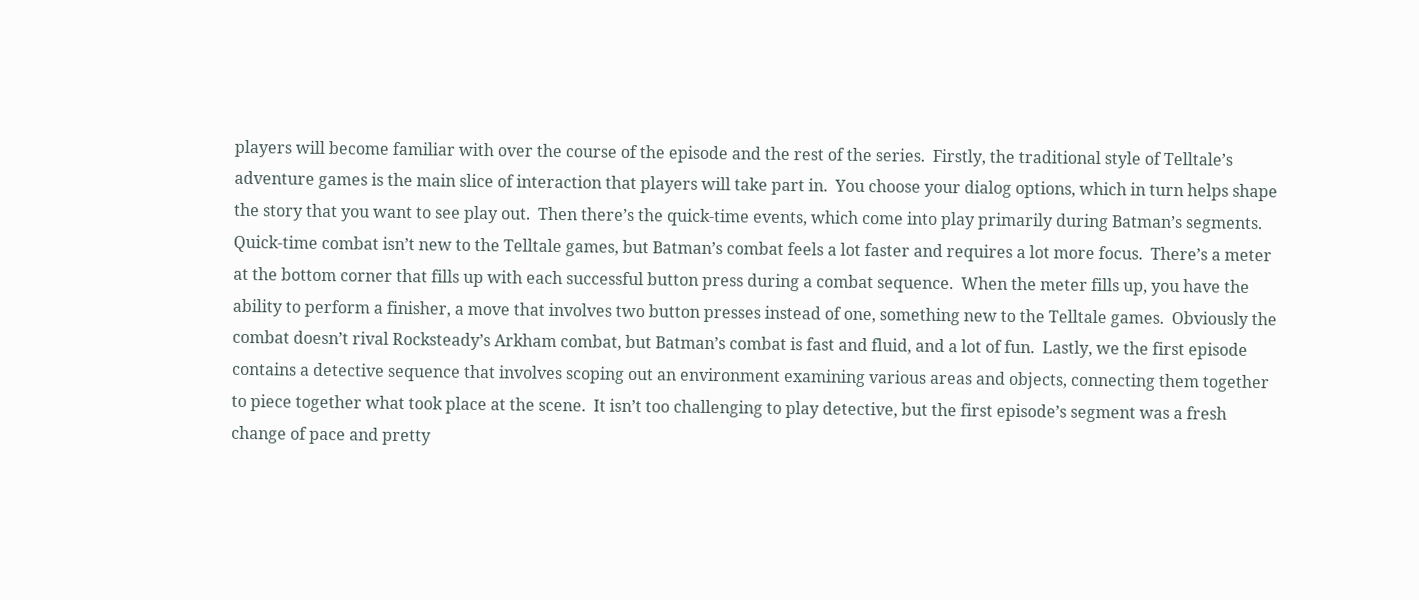players will become familiar with over the course of the episode and the rest of the series.  Firstly, the traditional style of Telltale’s adventure games is the main slice of interaction that players will take part in.  You choose your dialog options, which in turn helps shape the story that you want to see play out.  Then there’s the quick-time events, which come into play primarily during Batman’s segments.  Quick-time combat isn’t new to the Telltale games, but Batman’s combat feels a lot faster and requires a lot more focus.  There’s a meter at the bottom corner that fills up with each successful button press during a combat sequence.  When the meter fills up, you have the ability to perform a finisher, a move that involves two button presses instead of one, something new to the Telltale games.  Obviously the combat doesn’t rival Rocksteady’s Arkham combat, but Batman’s combat is fast and fluid, and a lot of fun.  Lastly, we the first episode contains a detective sequence that involves scoping out an environment examining various areas and objects, connecting them together to piece together what took place at the scene.  It isn’t too challenging to play detective, but the first episode’s segment was a fresh change of pace and pretty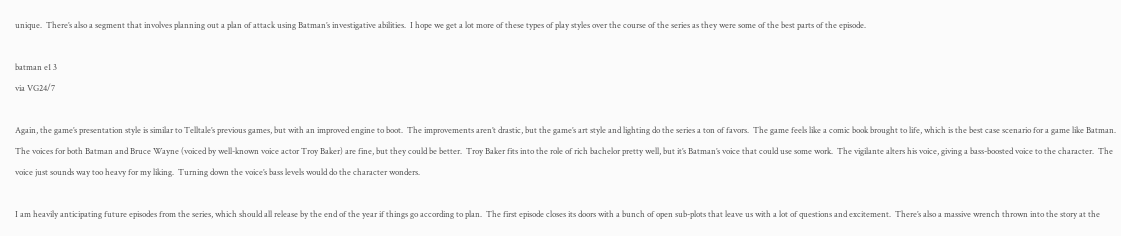unique.  There’s also a segment that involves planning out a plan of attack using Batman’s investigative abilities.  I hope we get a lot more of these types of play styles over the course of the series as they were some of the best parts of the episode.

batman e1 3
via VG24/7

Again, the game’s presentation style is similar to Telltale’s previous games, but with an improved engine to boot.  The improvements aren’t drastic, but the game’s art style and lighting do the series a ton of favors.  The game feels like a comic book brought to life, which is the best case scenario for a game like Batman.  The voices for both Batman and Bruce Wayne (voiced by well-known voice actor Troy Baker) are fine, but they could be better.  Troy Baker fits into the role of rich bachelor pretty well, but it’s Batman’s voice that could use some work.  The vigilante alters his voice, giving a bass-boosted voice to the character.  The voice just sounds way too heavy for my liking.  Turning down the voice’s bass levels would do the character wonders.

I am heavily anticipating future episodes from the series, which should all release by the end of the year if things go according to plan.  The first episode closes its doors with a bunch of open sub-plots that leave us with a lot of questions and excitement.  There’s also a massive wrench thrown into the story at the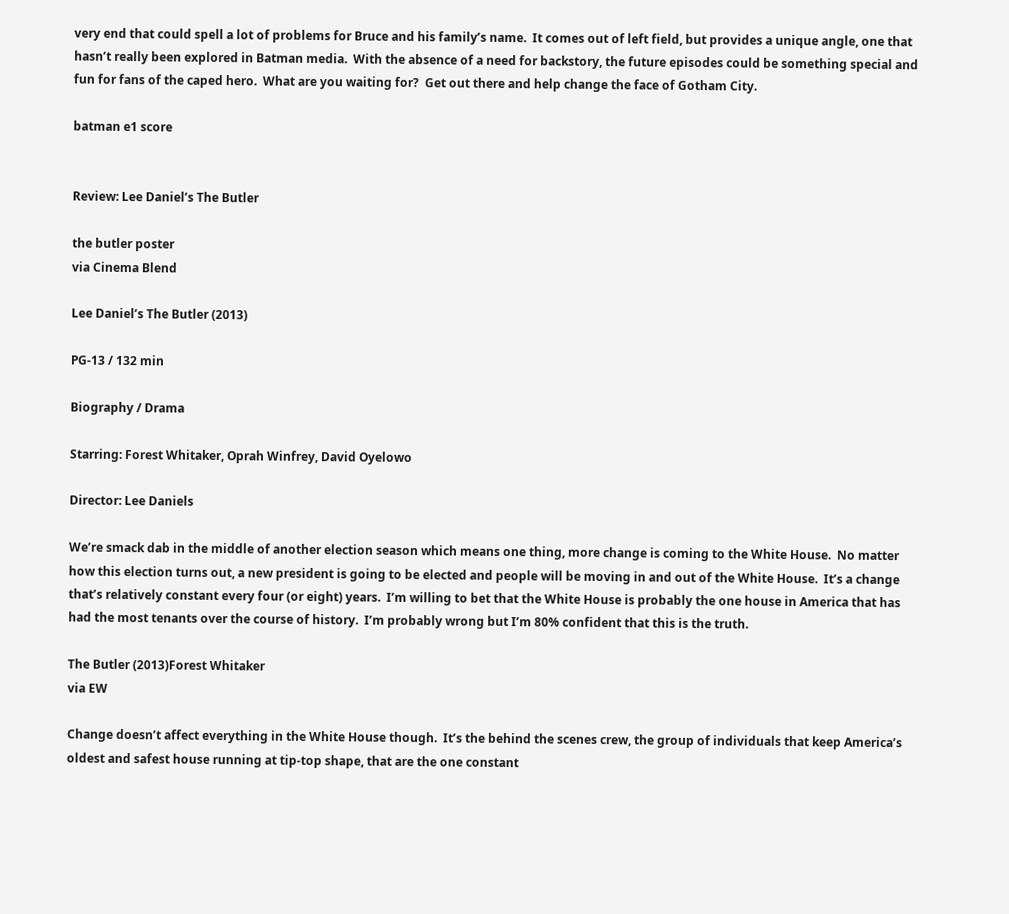very end that could spell a lot of problems for Bruce and his family’s name.  It comes out of left field, but provides a unique angle, one that hasn’t really been explored in Batman media.  With the absence of a need for backstory, the future episodes could be something special and fun for fans of the caped hero.  What are you waiting for?  Get out there and help change the face of Gotham City.

batman e1 score


Review: Lee Daniel’s The Butler

the butler poster
via Cinema Blend

Lee Daniel’s The Butler (2013)

PG-13 / 132 min

Biography / Drama

Starring: Forest Whitaker, Oprah Winfrey, David Oyelowo

Director: Lee Daniels

We’re smack dab in the middle of another election season which means one thing, more change is coming to the White House.  No matter how this election turns out, a new president is going to be elected and people will be moving in and out of the White House.  It’s a change that’s relatively constant every four (or eight) years.  I’m willing to bet that the White House is probably the one house in America that has had the most tenants over the course of history.  I’m probably wrong but I’m 80% confident that this is the truth.

The Butler (2013)Forest Whitaker
via EW

Change doesn’t affect everything in the White House though.  It’s the behind the scenes crew, the group of individuals that keep America’s oldest and safest house running at tip-top shape, that are the one constant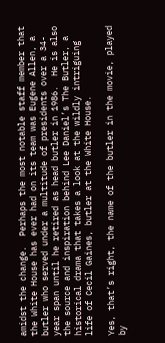amidst the change.  Perhaps the most notable staff member that the White House has ever had on its team was Eugene Allen, a butler who served under a multitude of presidents over a 34-year span until he retired as head butler in 1986.  He is also the source and inspiration behind Lee Daniel’s The Butler, a historical drama that takes a look at the wildly intriguing life of Cecil Gaines, butler at the White House.

Yes, that’s right, the name of the butler in the movie, played by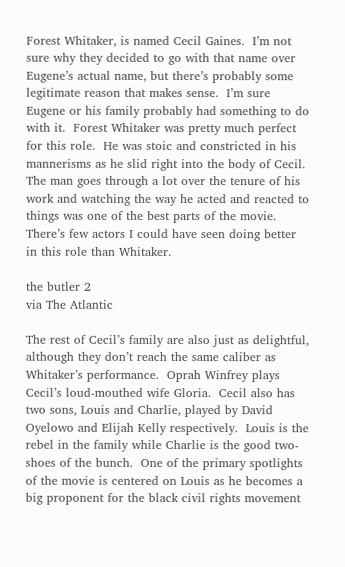Forest Whitaker, is named Cecil Gaines.  I’m not sure why they decided to go with that name over Eugene’s actual name, but there’s probably some legitimate reason that makes sense.  I’m sure Eugene or his family probably had something to do with it.  Forest Whitaker was pretty much perfect for this role.  He was stoic and constricted in his mannerisms as he slid right into the body of Cecil.  The man goes through a lot over the tenure of his work and watching the way he acted and reacted to things was one of the best parts of the movie.  There’s few actors I could have seen doing better in this role than Whitaker.

the butler 2
via The Atlantic

The rest of Cecil’s family are also just as delightful, although they don’t reach the same caliber as Whitaker’s performance.  Oprah Winfrey plays Cecil’s loud-mouthed wife Gloria.  Cecil also has two sons, Louis and Charlie, played by David Oyelowo and Elijah Kelly respectively.  Louis is the rebel in the family while Charlie is the good two-shoes of the bunch.  One of the primary spotlights of the movie is centered on Louis as he becomes a big proponent for the black civil rights movement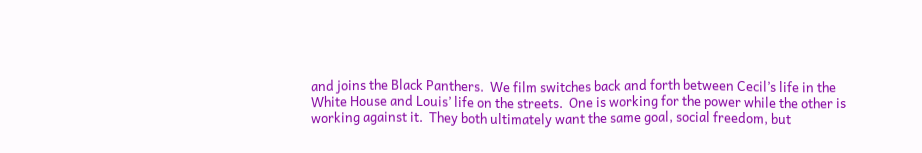and joins the Black Panthers.  We film switches back and forth between Cecil’s life in the White House and Louis’ life on the streets.  One is working for the power while the other is working against it.  They both ultimately want the same goal, social freedom, but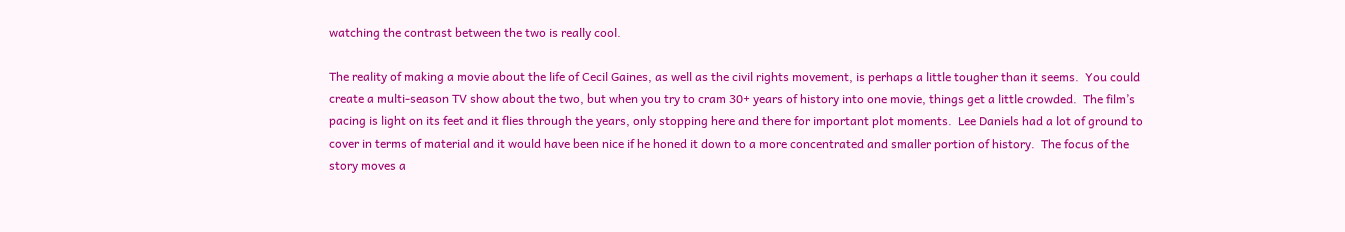watching the contrast between the two is really cool.

The reality of making a movie about the life of Cecil Gaines, as well as the civil rights movement, is perhaps a little tougher than it seems.  You could create a multi-season TV show about the two, but when you try to cram 30+ years of history into one movie, things get a little crowded.  The film’s pacing is light on its feet and it flies through the years, only stopping here and there for important plot moments.  Lee Daniels had a lot of ground to cover in terms of material and it would have been nice if he honed it down to a more concentrated and smaller portion of history.  The focus of the story moves a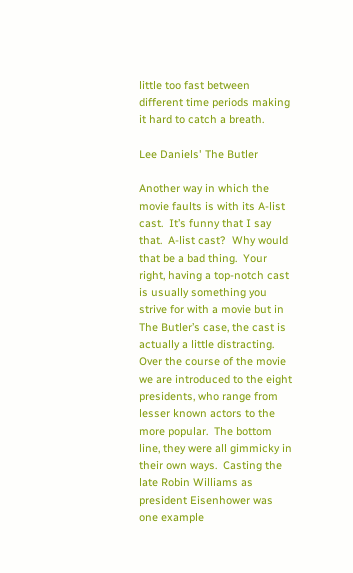little too fast between different time periods making it hard to catch a breath.

Lee Daniels' The Butler

Another way in which the movie faults is with its A-list cast.  It’s funny that I say that.  A-list cast?  Why would that be a bad thing.  Your right, having a top-notch cast is usually something you strive for with a movie but in The Butler’s case, the cast is actually a little distracting.  Over the course of the movie we are introduced to the eight presidents, who range from lesser known actors to the more popular.  The bottom line, they were all gimmicky in their own ways.  Casting the late Robin Williams as president Eisenhower was one example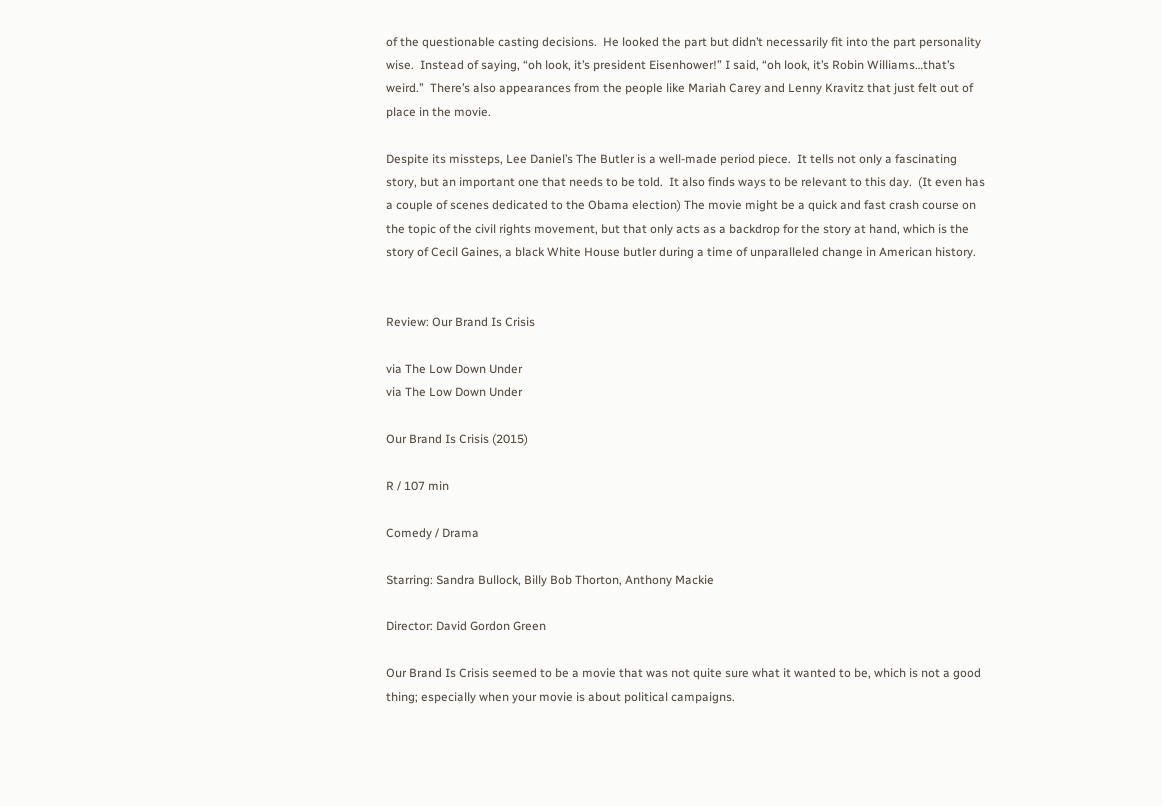of the questionable casting decisions.  He looked the part but didn’t necessarily fit into the part personality wise.  Instead of saying, “oh look, it’s president Eisenhower!” I said, “oh look, it’s Robin Williams…that’s weird.”  There’s also appearances from the people like Mariah Carey and Lenny Kravitz that just felt out of place in the movie.

Despite its missteps, Lee Daniel’s The Butler is a well-made period piece.  It tells not only a fascinating story, but an important one that needs to be told.  It also finds ways to be relevant to this day.  (It even has a couple of scenes dedicated to the Obama election) The movie might be a quick and fast crash course on the topic of the civil rights movement, but that only acts as a backdrop for the story at hand, which is the story of Cecil Gaines, a black White House butler during a time of unparalleled change in American history.


Review: Our Brand Is Crisis

via The Low Down Under
via The Low Down Under

Our Brand Is Crisis (2015)

R / 107 min

Comedy / Drama

Starring: Sandra Bullock, Billy Bob Thorton, Anthony Mackie

Director: David Gordon Green

Our Brand Is Crisis seemed to be a movie that was not quite sure what it wanted to be, which is not a good thing; especially when your movie is about political campaigns.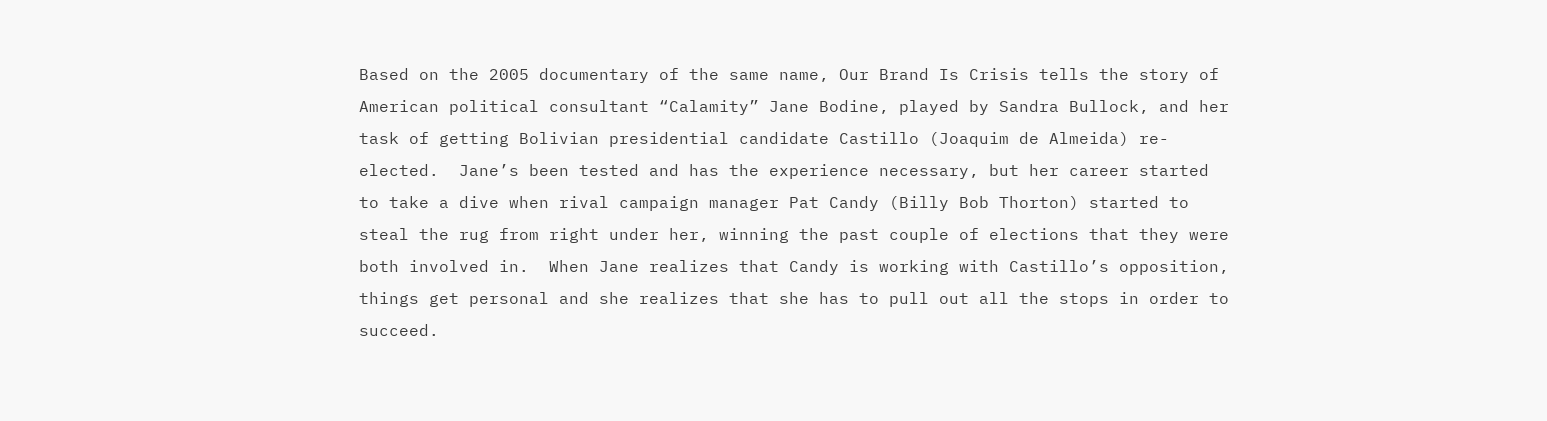Based on the 2005 documentary of the same name, Our Brand Is Crisis tells the story of American political consultant “Calamity” Jane Bodine, played by Sandra Bullock, and her task of getting Bolivian presidential candidate Castillo (Joaquim de Almeida) re-elected.  Jane’s been tested and has the experience necessary, but her career started to take a dive when rival campaign manager Pat Candy (Billy Bob Thorton) started to steal the rug from right under her, winning the past couple of elections that they were both involved in.  When Jane realizes that Candy is working with Castillo’s opposition, things get personal and she realizes that she has to pull out all the stops in order to succeed.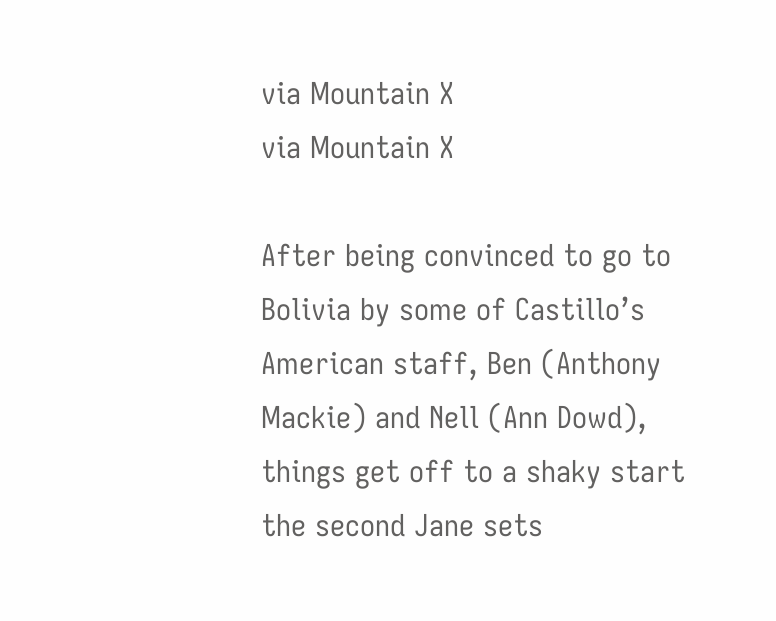via Mountain X
via Mountain X

After being convinced to go to Bolivia by some of Castillo’s American staff, Ben (Anthony Mackie) and Nell (Ann Dowd), things get off to a shaky start the second Jane sets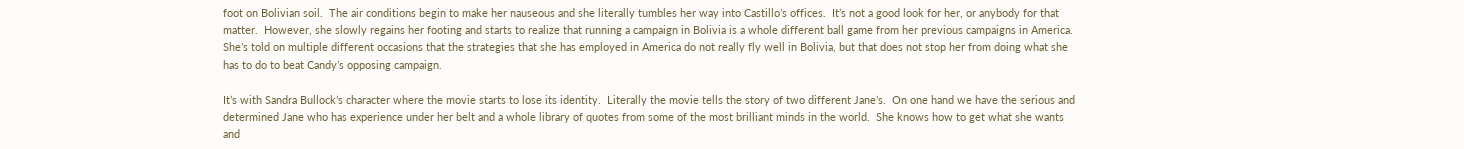foot on Bolivian soil.  The air conditions begin to make her nauseous and she literally tumbles her way into Castillo’s offices.  It’s not a good look for her, or anybody for that matter.  However, she slowly regains her footing and starts to realize that running a campaign in Bolivia is a whole different ball game from her previous campaigns in America.  She’s told on multiple different occasions that the strategies that she has employed in America do not really fly well in Bolivia, but that does not stop her from doing what she has to do to beat Candy’s opposing campaign.

It’s with Sandra Bullock’s character where the movie starts to lose its identity.  Literally the movie tells the story of two different Jane’s.  On one hand we have the serious and determined Jane who has experience under her belt and a whole library of quotes from some of the most brilliant minds in the world.  She knows how to get what she wants and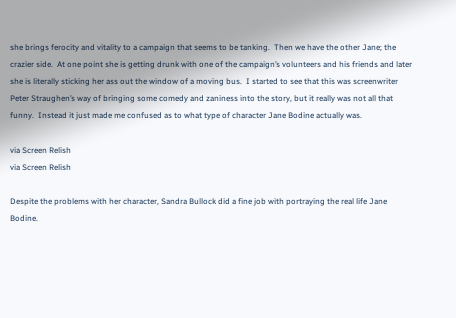she brings ferocity and vitality to a campaign that seems to be tanking.  Then we have the other Jane; the crazier side.  At one point she is getting drunk with one of the campaign’s volunteers and his friends and later she is literally sticking her ass out the window of a moving bus.  I started to see that this was screenwriter Peter Straughen’s way of bringing some comedy and zaniness into the story, but it really was not all that funny.  Instead it just made me confused as to what type of character Jane Bodine actually was.

via Screen Relish
via Screen Relish

Despite the problems with her character, Sandra Bullock did a fine job with portraying the real life Jane Bodine.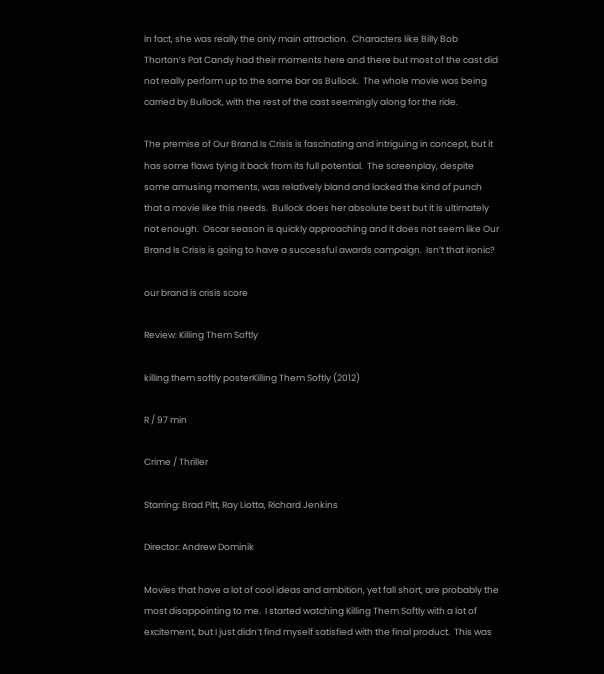In fact, she was really the only main attraction.  Characters like Billy Bob Thorton’s Pat Candy had their moments here and there but most of the cast did not really perform up to the same bar as Bullock.  The whole movie was being carried by Bullock, with the rest of the cast seemingly along for the ride.

The premise of Our Brand Is Crisis is fascinating and intriguing in concept, but it has some flaws tying it back from its full potential.  The screenplay, despite some amusing moments, was relatively bland and lacked the kind of punch that a movie like this needs.  Bullock does her absolute best but it is ultimately not enough.  Oscar season is quickly approaching and it does not seem like Our Brand Is Crisis is going to have a successful awards campaign.  Isn’t that ironic?

our brand is crisis score

Review: Killing Them Softly

killing them softly posterKilling Them Softly (2012)

R / 97 min

Crime / Thriller

Starring: Brad Pitt, Ray Liotta, Richard Jenkins

Director: Andrew Dominik

Movies that have a lot of cool ideas and ambition, yet fall short, are probably the most disappointing to me.  I started watching Killing Them Softly with a lot of excitement, but I just didn’t find myself satisfied with the final product.  This was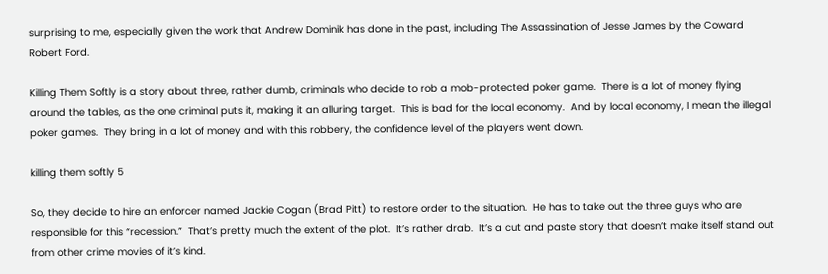surprising to me, especially given the work that Andrew Dominik has done in the past, including The Assassination of Jesse James by the Coward Robert Ford.

Killing Them Softly is a story about three, rather dumb, criminals who decide to rob a mob-protected poker game.  There is a lot of money flying around the tables, as the one criminal puts it, making it an alluring target.  This is bad for the local economy.  And by local economy, I mean the illegal poker games.  They bring in a lot of money and with this robbery, the confidence level of the players went down.

killing them softly 5

So, they decide to hire an enforcer named Jackie Cogan (Brad Pitt) to restore order to the situation.  He has to take out the three guys who are responsible for this “recession.”  That’s pretty much the extent of the plot.  It’s rather drab.  It’s a cut and paste story that doesn’t make itself stand out from other crime movies of it’s kind.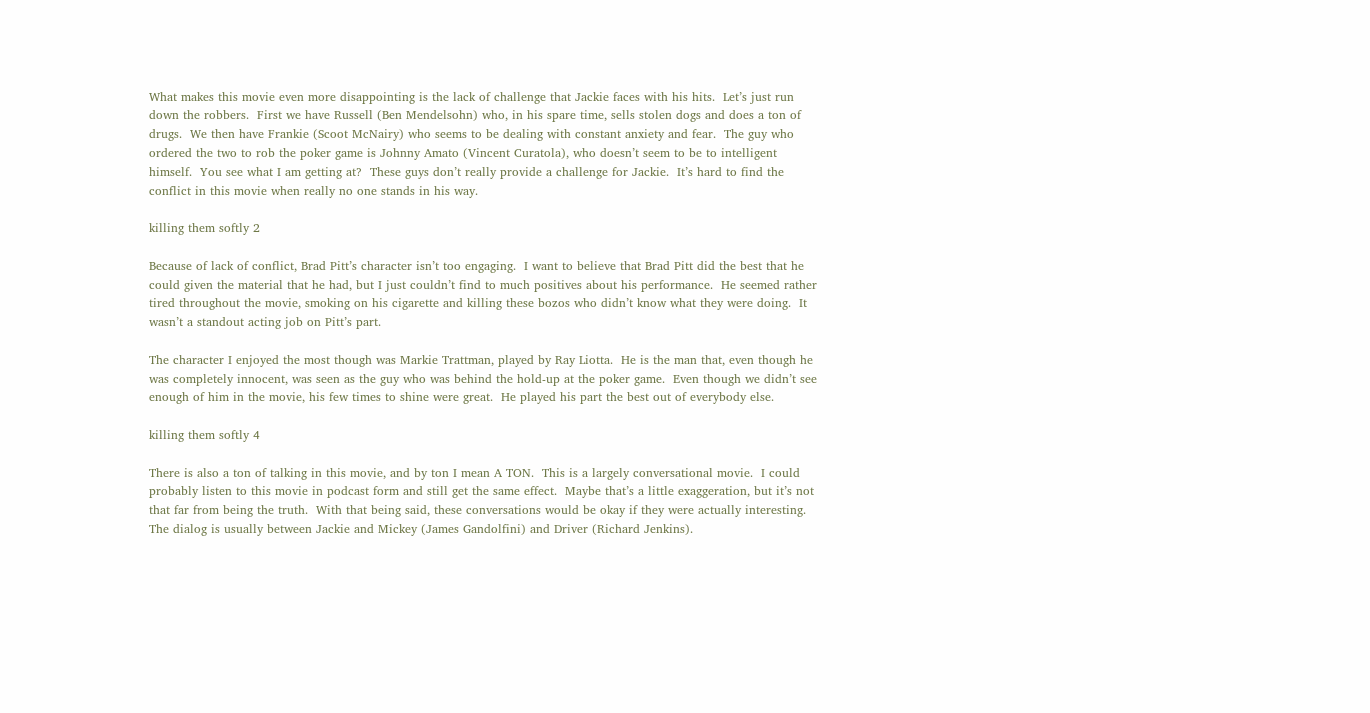What makes this movie even more disappointing is the lack of challenge that Jackie faces with his hits.  Let’s just run down the robbers.  First we have Russell (Ben Mendelsohn) who, in his spare time, sells stolen dogs and does a ton of drugs.  We then have Frankie (Scoot McNairy) who seems to be dealing with constant anxiety and fear.  The guy who ordered the two to rob the poker game is Johnny Amato (Vincent Curatola), who doesn’t seem to be to intelligent himself.  You see what I am getting at?  These guys don’t really provide a challenge for Jackie.  It’s hard to find the conflict in this movie when really no one stands in his way.

killing them softly 2

Because of lack of conflict, Brad Pitt’s character isn’t too engaging.  I want to believe that Brad Pitt did the best that he could given the material that he had, but I just couldn’t find to much positives about his performance.  He seemed rather tired throughout the movie, smoking on his cigarette and killing these bozos who didn’t know what they were doing.  It wasn’t a standout acting job on Pitt’s part.

The character I enjoyed the most though was Markie Trattman, played by Ray Liotta.  He is the man that, even though he was completely innocent, was seen as the guy who was behind the hold-up at the poker game.  Even though we didn’t see enough of him in the movie, his few times to shine were great.  He played his part the best out of everybody else.

killing them softly 4

There is also a ton of talking in this movie, and by ton I mean A TON.  This is a largely conversational movie.  I could probably listen to this movie in podcast form and still get the same effect.  Maybe that’s a little exaggeration, but it’s not that far from being the truth.  With that being said, these conversations would be okay if they were actually interesting.  The dialog is usually between Jackie and Mickey (James Gandolfini) and Driver (Richard Jenkins).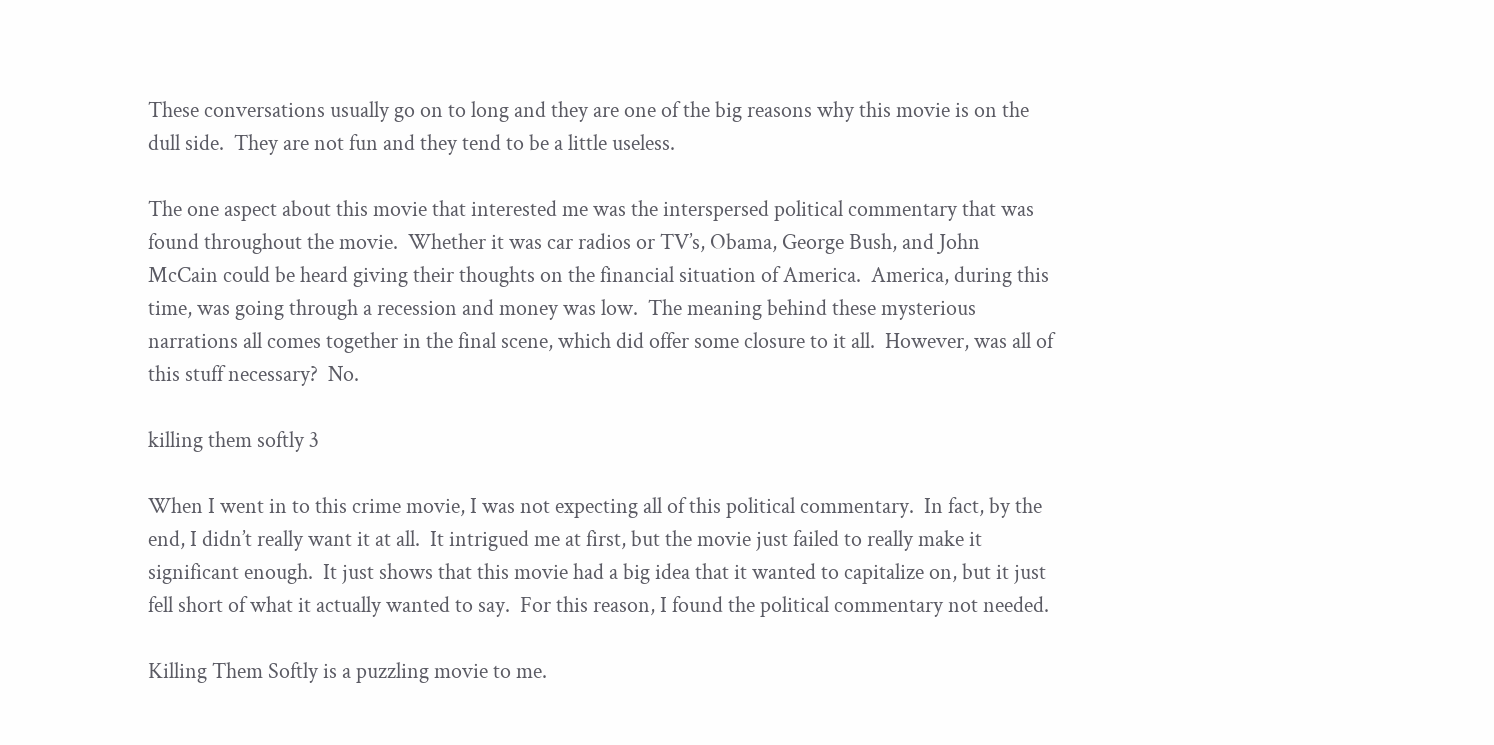These conversations usually go on to long and they are one of the big reasons why this movie is on the dull side.  They are not fun and they tend to be a little useless.

The one aspect about this movie that interested me was the interspersed political commentary that was found throughout the movie.  Whether it was car radios or TV’s, Obama, George Bush, and John McCain could be heard giving their thoughts on the financial situation of America.  America, during this time, was going through a recession and money was low.  The meaning behind these mysterious narrations all comes together in the final scene, which did offer some closure to it all.  However, was all of this stuff necessary?  No.

killing them softly 3

When I went in to this crime movie, I was not expecting all of this political commentary.  In fact, by the end, I didn’t really want it at all.  It intrigued me at first, but the movie just failed to really make it significant enough.  It just shows that this movie had a big idea that it wanted to capitalize on, but it just fell short of what it actually wanted to say.  For this reason, I found the political commentary not needed.

Killing Them Softly is a puzzling movie to me.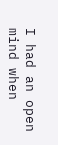I had an open mind when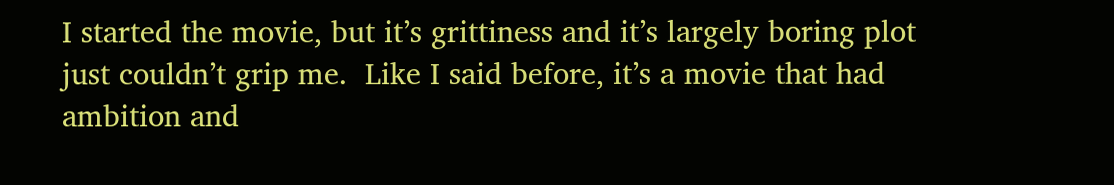I started the movie, but it’s grittiness and it’s largely boring plot just couldn’t grip me.  Like I said before, it’s a movie that had ambition and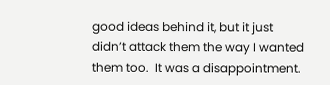good ideas behind it, but it just didn’t attack them the way I wanted them too.  It was a disappointment.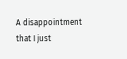A disappointment that I just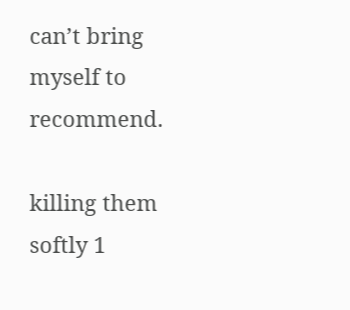can’t bring myself to recommend.

killing them softly 1